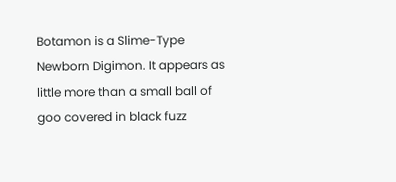Botamon is a Slime-Type Newborn Digimon. It appears as little more than a small ball of goo covered in black fuzz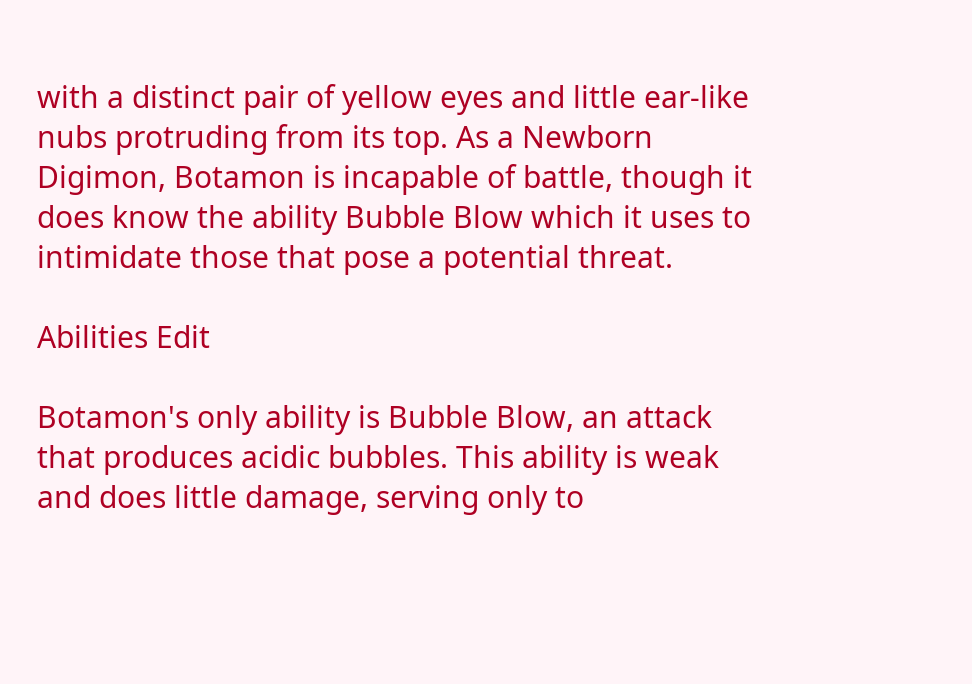with a distinct pair of yellow eyes and little ear-like nubs protruding from its top. As a Newborn Digimon, Botamon is incapable of battle, though it does know the ability Bubble Blow which it uses to intimidate those that pose a potential threat.

Abilities Edit

Botamon's only ability is Bubble Blow, an attack that produces acidic bubbles. This ability is weak and does little damage, serving only to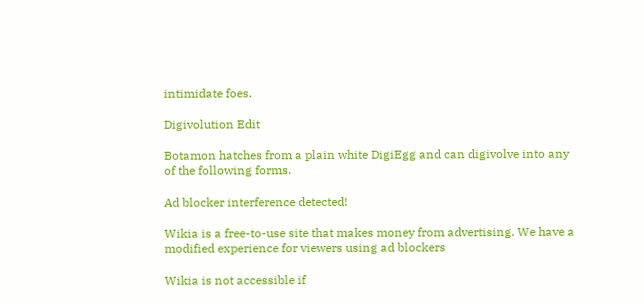intimidate foes.

Digivolution Edit

Botamon hatches from a plain white DigiEgg and can digivolve into any of the following forms.

Ad blocker interference detected!

Wikia is a free-to-use site that makes money from advertising. We have a modified experience for viewers using ad blockers

Wikia is not accessible if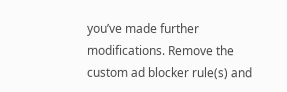you’ve made further modifications. Remove the custom ad blocker rule(s) and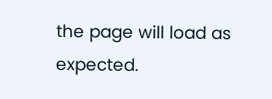the page will load as expected.